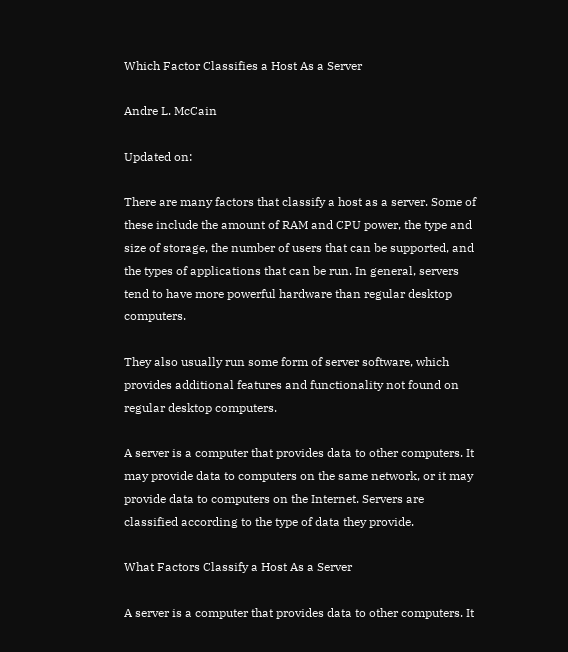Which Factor Classifies a Host As a Server

Andre L. McCain

Updated on:

There are many factors that classify a host as a server. Some of these include the amount of RAM and CPU power, the type and size of storage, the number of users that can be supported, and the types of applications that can be run. In general, servers tend to have more powerful hardware than regular desktop computers.

They also usually run some form of server software, which provides additional features and functionality not found on regular desktop computers.

A server is a computer that provides data to other computers. It may provide data to computers on the same network, or it may provide data to computers on the Internet. Servers are classified according to the type of data they provide.

What Factors Classify a Host As a Server

A server is a computer that provides data to other computers. It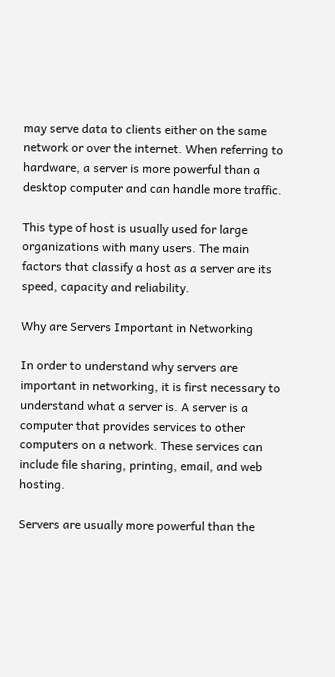may serve data to clients either on the same network or over the internet. When referring to hardware, a server is more powerful than a desktop computer and can handle more traffic.

This type of host is usually used for large organizations with many users. The main factors that classify a host as a server are its speed, capacity and reliability.

Why are Servers Important in Networking

In order to understand why servers are important in networking, it is first necessary to understand what a server is. A server is a computer that provides services to other computers on a network. These services can include file sharing, printing, email, and web hosting.

Servers are usually more powerful than the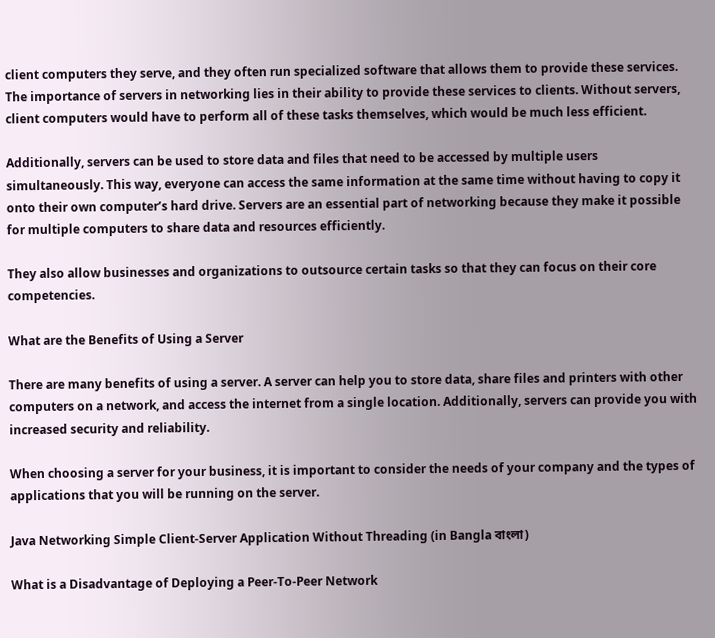client computers they serve, and they often run specialized software that allows them to provide these services. The importance of servers in networking lies in their ability to provide these services to clients. Without servers, client computers would have to perform all of these tasks themselves, which would be much less efficient.

Additionally, servers can be used to store data and files that need to be accessed by multiple users simultaneously. This way, everyone can access the same information at the same time without having to copy it onto their own computer’s hard drive. Servers are an essential part of networking because they make it possible for multiple computers to share data and resources efficiently.

They also allow businesses and organizations to outsource certain tasks so that they can focus on their core competencies.

What are the Benefits of Using a Server

There are many benefits of using a server. A server can help you to store data, share files and printers with other computers on a network, and access the internet from a single location. Additionally, servers can provide you with increased security and reliability.

When choosing a server for your business, it is important to consider the needs of your company and the types of applications that you will be running on the server.

Java Networking Simple Client-Server Application Without Threading (in Bangla বাংলা)

What is a Disadvantage of Deploying a Peer-To-Peer Network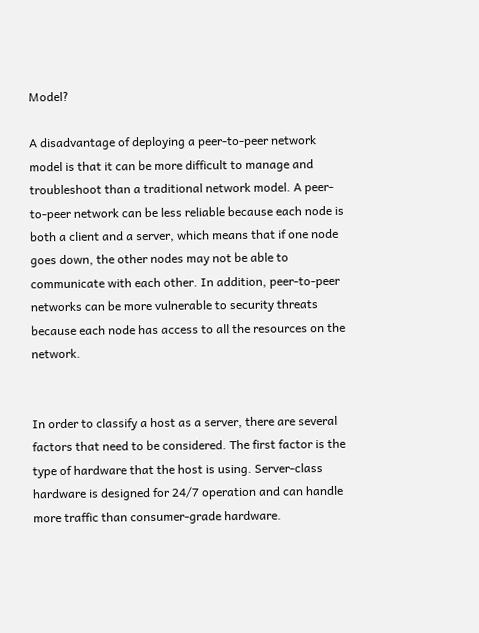Model?

A disadvantage of deploying a peer-to-peer network model is that it can be more difficult to manage and troubleshoot than a traditional network model. A peer-to-peer network can be less reliable because each node is both a client and a server, which means that if one node goes down, the other nodes may not be able to communicate with each other. In addition, peer-to-peer networks can be more vulnerable to security threats because each node has access to all the resources on the network.


In order to classify a host as a server, there are several factors that need to be considered. The first factor is the type of hardware that the host is using. Server-class hardware is designed for 24/7 operation and can handle more traffic than consumer-grade hardware.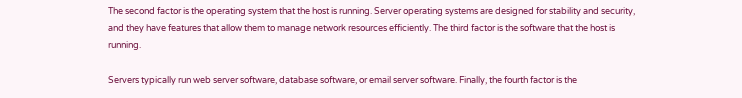The second factor is the operating system that the host is running. Server operating systems are designed for stability and security, and they have features that allow them to manage network resources efficiently. The third factor is the software that the host is running.

Servers typically run web server software, database software, or email server software. Finally, the fourth factor is the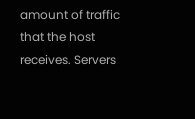amount of traffic that the host receives. Servers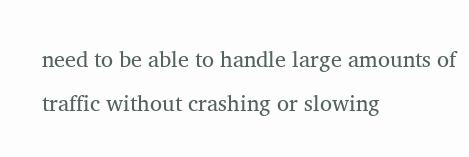need to be able to handle large amounts of traffic without crashing or slowing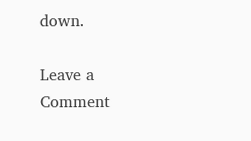down.

Leave a Comment